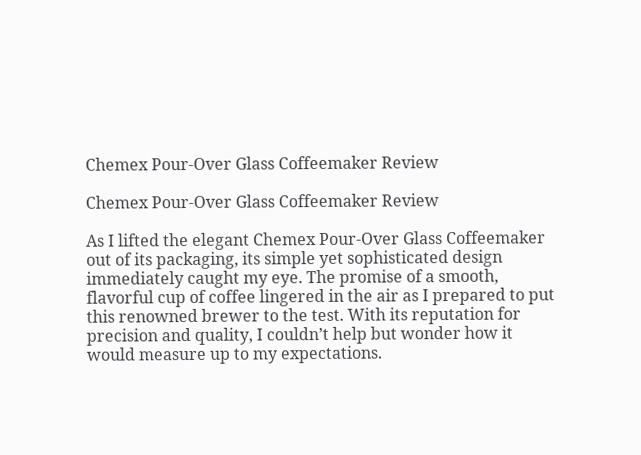Chemex Pour-Over Glass Coffeemaker Review

Chemex Pour-Over Glass Coffeemaker Review

As I lifted the elegant Chemex Pour-Over Glass Coffeemaker out of its packaging, its simple yet sophisticated design immediately caught my eye. The promise of a smooth, flavorful cup of coffee lingered in the air as I prepared to put this renowned brewer to the test. With its reputation for precision and quality, I couldn’t help but wonder how it would measure up to my expectations.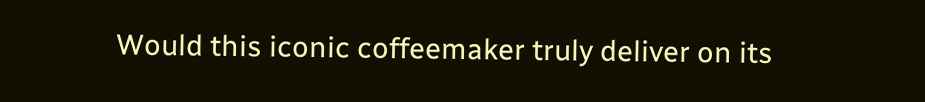Would this iconic coffeemaker truly deliver on its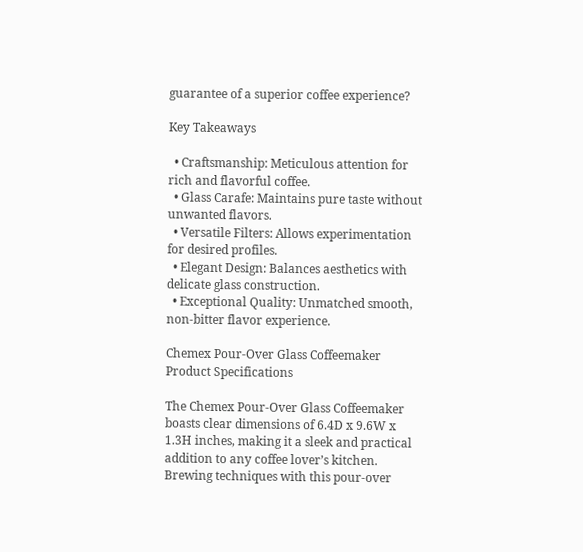guarantee of a superior coffee experience?

Key Takeaways

  • Craftsmanship: Meticulous attention for rich and flavorful coffee.
  • Glass Carafe: Maintains pure taste without unwanted flavors.
  • Versatile Filters: Allows experimentation for desired profiles.
  • Elegant Design: Balances aesthetics with delicate glass construction.
  • Exceptional Quality: Unmatched smooth, non-bitter flavor experience.

Chemex Pour-Over Glass Coffeemaker Product Specifications

The Chemex Pour-Over Glass Coffeemaker boasts clear dimensions of 6.4D x 9.6W x 1.3H inches, making it a sleek and practical addition to any coffee lover’s kitchen. Brewing techniques with this pour-over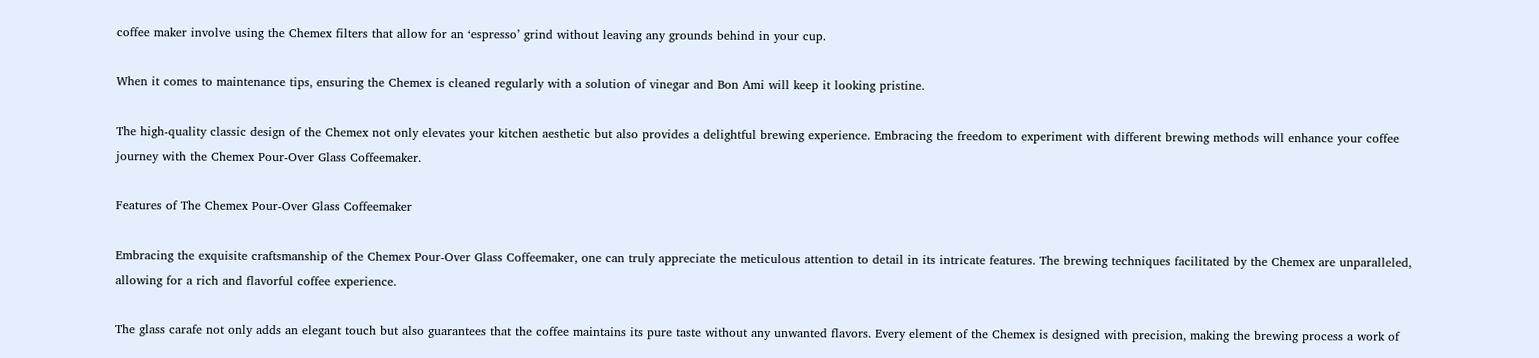coffee maker involve using the Chemex filters that allow for an ‘espresso’ grind without leaving any grounds behind in your cup.

When it comes to maintenance tips, ensuring the Chemex is cleaned regularly with a solution of vinegar and Bon Ami will keep it looking pristine.

The high-quality classic design of the Chemex not only elevates your kitchen aesthetic but also provides a delightful brewing experience. Embracing the freedom to experiment with different brewing methods will enhance your coffee journey with the Chemex Pour-Over Glass Coffeemaker.

Features of The Chemex Pour-Over Glass Coffeemaker

Embracing the exquisite craftsmanship of the Chemex Pour-Over Glass Coffeemaker, one can truly appreciate the meticulous attention to detail in its intricate features. The brewing techniques facilitated by the Chemex are unparalleled, allowing for a rich and flavorful coffee experience.

The glass carafe not only adds an elegant touch but also guarantees that the coffee maintains its pure taste without any unwanted flavors. Every element of the Chemex is designed with precision, making the brewing process a work of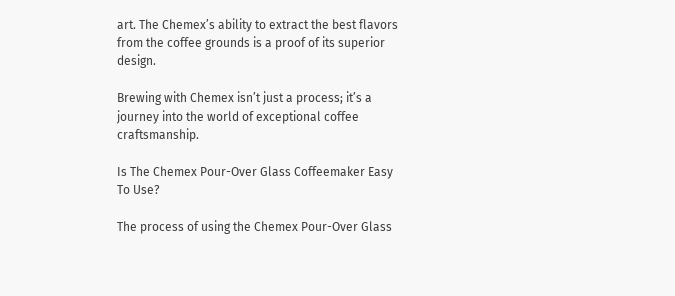art. The Chemex’s ability to extract the best flavors from the coffee grounds is a proof of its superior design.

Brewing with Chemex isn’t just a process; it’s a journey into the world of exceptional coffee craftsmanship.

Is The Chemex Pour-Over Glass Coffeemaker Easy To Use?

The process of using the Chemex Pour-Over Glass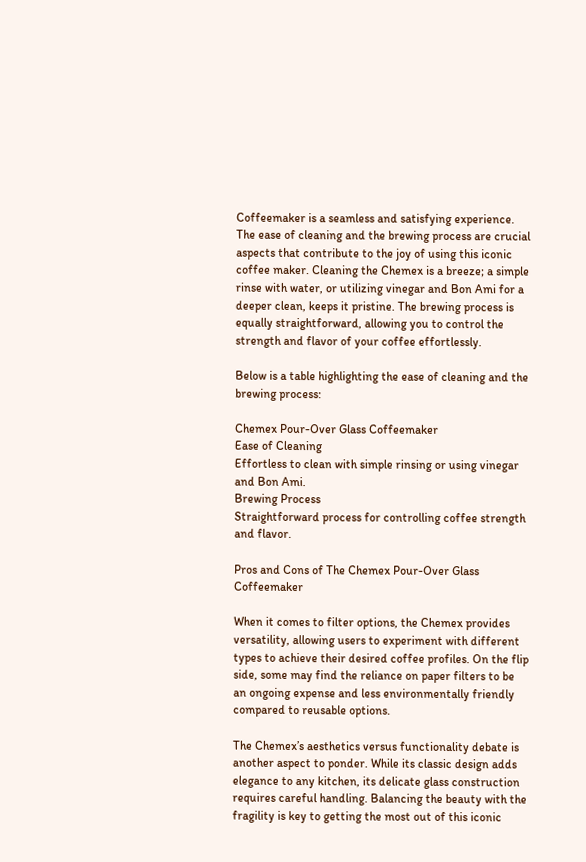Coffeemaker is a seamless and satisfying experience. The ease of cleaning and the brewing process are crucial aspects that contribute to the joy of using this iconic coffee maker. Cleaning the Chemex is a breeze; a simple rinse with water, or utilizing vinegar and Bon Ami for a deeper clean, keeps it pristine. The brewing process is equally straightforward, allowing you to control the strength and flavor of your coffee effortlessly.

Below is a table highlighting the ease of cleaning and the brewing process:

Chemex Pour-Over Glass Coffeemaker
Ease of Cleaning
Effortless to clean with simple rinsing or using vinegar and Bon Ami.
Brewing Process
Straightforward process for controlling coffee strength and flavor.

Pros and Cons of The Chemex Pour-Over Glass Coffeemaker

When it comes to filter options, the Chemex provides versatility, allowing users to experiment with different types to achieve their desired coffee profiles. On the flip side, some may find the reliance on paper filters to be an ongoing expense and less environmentally friendly compared to reusable options.

The Chemex’s aesthetics versus functionality debate is another aspect to ponder. While its classic design adds elegance to any kitchen, its delicate glass construction requires careful handling. Balancing the beauty with the fragility is key to getting the most out of this iconic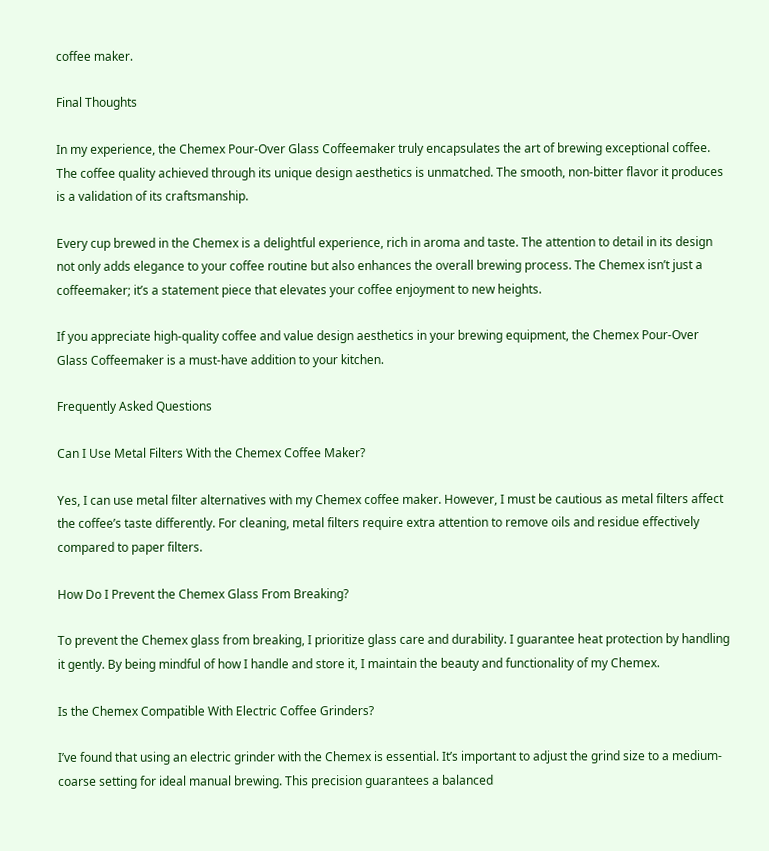coffee maker.

Final Thoughts

In my experience, the Chemex Pour-Over Glass Coffeemaker truly encapsulates the art of brewing exceptional coffee. The coffee quality achieved through its unique design aesthetics is unmatched. The smooth, non-bitter flavor it produces is a validation of its craftsmanship.

Every cup brewed in the Chemex is a delightful experience, rich in aroma and taste. The attention to detail in its design not only adds elegance to your coffee routine but also enhances the overall brewing process. The Chemex isn’t just a coffeemaker; it’s a statement piece that elevates your coffee enjoyment to new heights.

If you appreciate high-quality coffee and value design aesthetics in your brewing equipment, the Chemex Pour-Over Glass Coffeemaker is a must-have addition to your kitchen.

Frequently Asked Questions

Can I Use Metal Filters With the Chemex Coffee Maker?

Yes, I can use metal filter alternatives with my Chemex coffee maker. However, I must be cautious as metal filters affect the coffee’s taste differently. For cleaning, metal filters require extra attention to remove oils and residue effectively compared to paper filters.

How Do I Prevent the Chemex Glass From Breaking?

To prevent the Chemex glass from breaking, I prioritize glass care and durability. I guarantee heat protection by handling it gently. By being mindful of how I handle and store it, I maintain the beauty and functionality of my Chemex.

Is the Chemex Compatible With Electric Coffee Grinders?

I’ve found that using an electric grinder with the Chemex is essential. It’s important to adjust the grind size to a medium-coarse setting for ideal manual brewing. This precision guarantees a balanced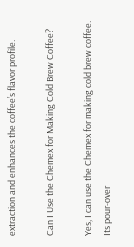extraction and enhances the coffee’s flavor profile.

Can I Use the Chemex for Making Cold Brew Coffee?

Yes, I can use the Chemex for making cold brew coffee. Its pour-over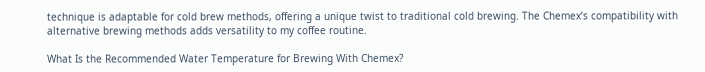technique is adaptable for cold brew methods, offering a unique twist to traditional cold brewing. The Chemex’s compatibility with alternative brewing methods adds versatility to my coffee routine.

What Is the Recommended Water Temperature for Brewing With Chemex?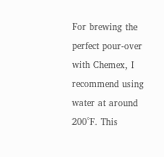For brewing the perfect pour-over with Chemex, I recommend using water at around 200°F. This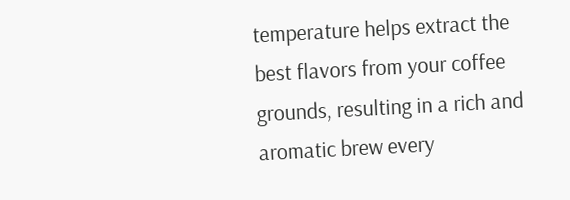temperature helps extract the best flavors from your coffee grounds, resulting in a rich and aromatic brew every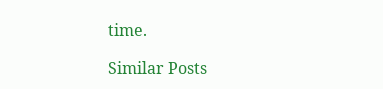time.

Similar Posts